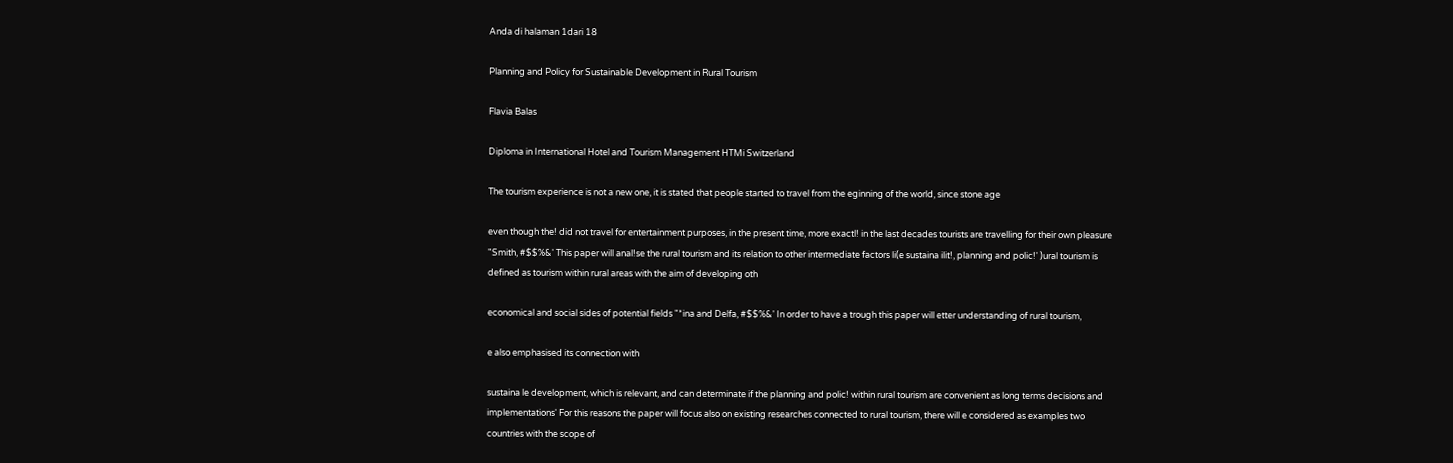Anda di halaman 1dari 18

Planning and Policy for Sustainable Development in Rural Tourism

Flavia Balas

Diploma in International Hotel and Tourism Management HTMi Switzerland

The tourism experience is not a new one, it is stated that people started to travel from the eginning of the world, since stone age

even though the! did not travel for entertainment purposes, in the present time, more exactl! in the last decades tourists are travelling for their own pleasure "Smith, #$$%&' This paper will anal!se the rural tourism and its relation to other intermediate factors li(e sustaina ilit!, planning and polic!' )ural tourism is defined as tourism within rural areas with the aim of developing oth

economical and social sides of potential fields "*ina and Delfa, #$$%&' In order to have a trough this paper will etter understanding of rural tourism,

e also emphasised its connection with

sustaina le development, which is relevant, and can determinate if the planning and polic! within rural tourism are convenient as long terms decisions and implementations' For this reasons the paper will focus also on existing researches connected to rural tourism, there will e considered as examples two countries with the scope of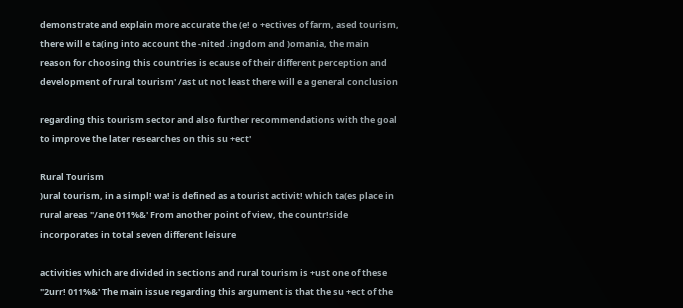demonstrate and explain more accurate the (e! o +ectives of farm, ased tourism, there will e ta(ing into account the -nited .ingdom and )omania, the main reason for choosing this countries is ecause of their different perception and development of rural tourism' /ast ut not least there will e a general conclusion

regarding this tourism sector and also further recommendations with the goal to improve the later researches on this su +ect'

Rural Tourism
)ural tourism, in a simpl! wa! is defined as a tourist activit! which ta(es place in rural areas "/ane 011%&' From another point of view, the countr!side incorporates in total seven different leisure

activities which are divided in sections and rural tourism is +ust one of these "2urr! 011%&' The main issue regarding this argument is that the su +ect of the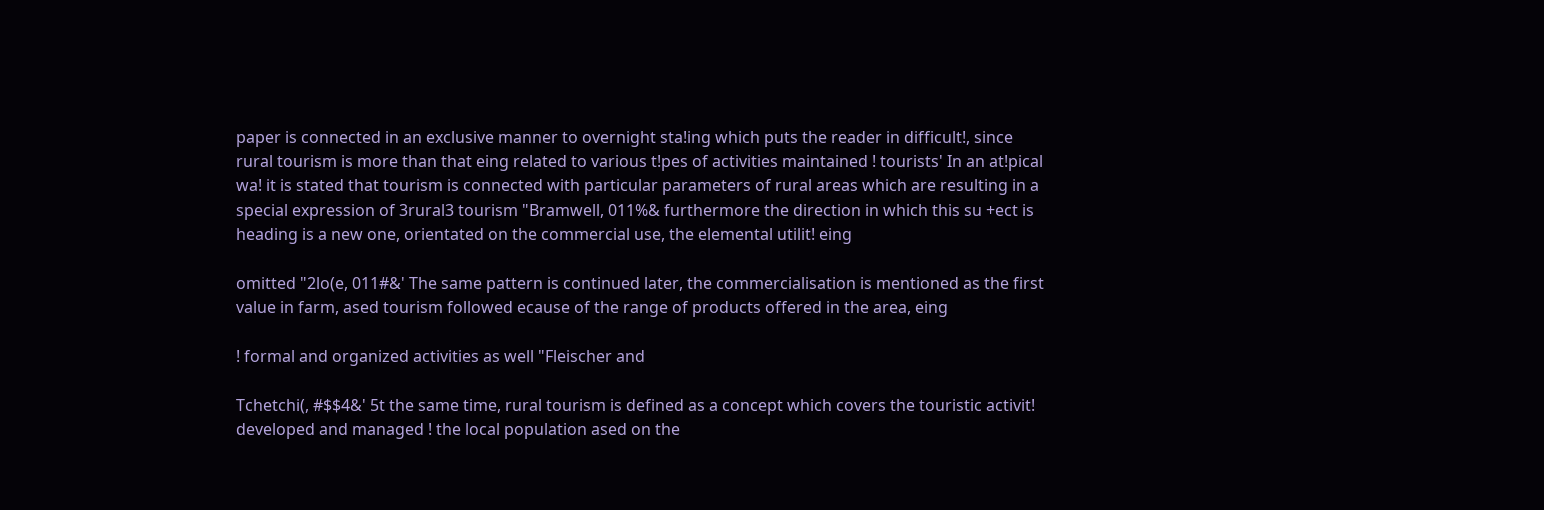paper is connected in an exclusive manner to overnight sta!ing which puts the reader in difficult!, since rural tourism is more than that eing related to various t!pes of activities maintained ! tourists' In an at!pical wa! it is stated that tourism is connected with particular parameters of rural areas which are resulting in a special expression of 3rural3 tourism "Bramwell, 011%& furthermore the direction in which this su +ect is heading is a new one, orientated on the commercial use, the elemental utilit! eing

omitted "2lo(e, 011#&' The same pattern is continued later, the commercialisation is mentioned as the first value in farm, ased tourism followed ecause of the range of products offered in the area, eing

! formal and organized activities as well "Fleischer and

Tchetchi(, #$$4&' 5t the same time, rural tourism is defined as a concept which covers the touristic activit! developed and managed ! the local population ased on the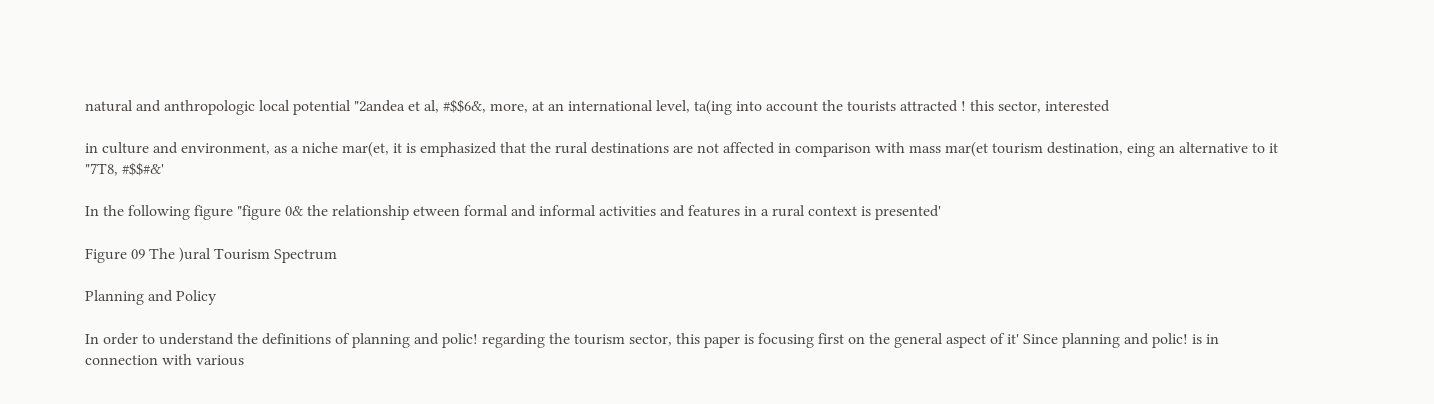natural and anthropologic local potential "2andea et al, #$$6&, more, at an international level, ta(ing into account the tourists attracted ! this sector, interested

in culture and environment, as a niche mar(et, it is emphasized that the rural destinations are not affected in comparison with mass mar(et tourism destination, eing an alternative to it "7T8, #$$#&'

In the following figure "figure 0& the relationship etween formal and informal activities and features in a rural context is presented'

Figure 09 The )ural Tourism Spectrum

Planning and Policy

In order to understand the definitions of planning and polic! regarding the tourism sector, this paper is focusing first on the general aspect of it' Since planning and polic! is in connection with various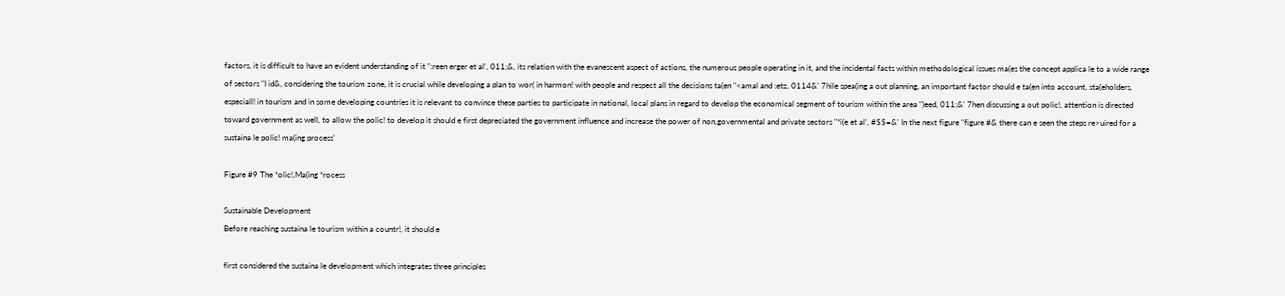factors, it is difficult to have an evident understanding of it ":reen erger et al', 011;&, its relation with the evanescent aspect of actions, the numerous people operating in it, and the incidental facts within methodological issues ma(es the concept applica le to a wide range of sectors "I id&, considering the tourism zone, it is crucial while developing a plan to wor( in harmon! with people and respect all the decisions ta(en "<amal and :etz, 0114&' 7hile spea(ing a out planning, an important factor should e ta(en into account, sta(eholders, especiall! in tourism and in some developing countries it is relevant to convince these parties to participate in national, local plans in regard to develop the economical segment of tourism within the area ")eed, 011;&' 7hen discussing a out polic!, attention is directed toward government as well, to allow the polic! to develop it should e first depreciated the government influence and increase the power of non,governmental and private sectors "*i(e et al', #$$=&' In the next figure "figure #& there can e seen the steps re>uired for a sustaina le polic! ma(ing process'

Figure #9 The *olic!,Ma(ing *rocess

Sustainable Development
Before reaching sustaina le tourism within a countr!, it should e

first considered the sustaina le development which integrates three principles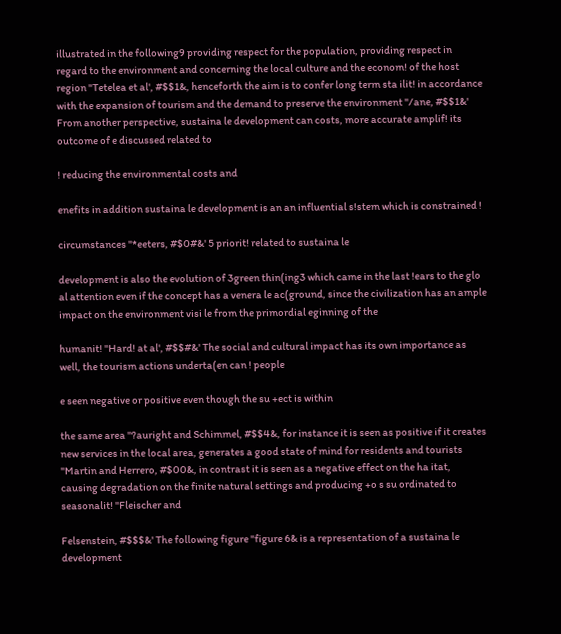illustrated in the following9 providing respect for the population, providing respect in regard to the environment and concerning the local culture and the econom! of the host region "Tetelea et al', #$$1&, henceforth the aim is to confer long term sta ilit! in accordance with the expansion of tourism and the demand to preserve the environment "/ane, #$$1&' From another perspective, sustaina le development can costs, more accurate amplif! its outcome of e discussed related to

! reducing the environmental costs and

enefits in addition sustaina le development is an an influential s!stem which is constrained !

circumstances "*eeters, #$0#&' 5 priorit! related to sustaina le

development is also the evolution of 3green thin(ing3 which came in the last !ears to the glo al attention even if the concept has a venera le ac(ground, since the civilization has an ample impact on the environment visi le from the primordial eginning of the

humanit! "Hard! at al', #$$#&' The social and cultural impact has its own importance as well, the tourism actions underta(en can ! people

e seen negative or positive even though the su +ect is within

the same area "?auright and Schimmel, #$$4&, for instance it is seen as positive if it creates new services in the local area, generates a good state of mind for residents and tourists "Martin and Herrero, #$00&, in contrast it is seen as a negative effect on the ha itat, causing degradation on the finite natural settings and producing +o s su ordinated to seasonalit! "Fleischer and

Felsenstein, #$$$&' The following figure "figure 6& is a representation of a sustaina le development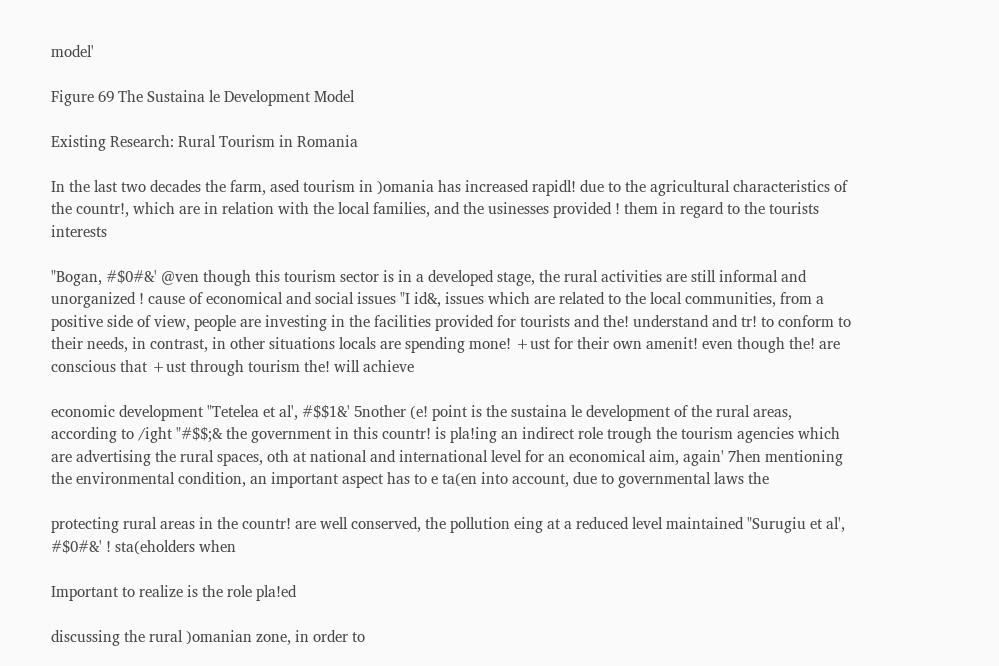model'

Figure 69 The Sustaina le Development Model

Existing Research: Rural Tourism in Romania

In the last two decades the farm, ased tourism in )omania has increased rapidl! due to the agricultural characteristics of the countr!, which are in relation with the local families, and the usinesses provided ! them in regard to the tourists interests

"Bogan, #$0#&' @ven though this tourism sector is in a developed stage, the rural activities are still informal and unorganized ! cause of economical and social issues "I id&, issues which are related to the local communities, from a positive side of view, people are investing in the facilities provided for tourists and the! understand and tr! to conform to their needs, in contrast, in other situations locals are spending mone! +ust for their own amenit! even though the! are conscious that +ust through tourism the! will achieve

economic development "Tetelea et al', #$$1&' 5nother (e! point is the sustaina le development of the rural areas, according to /ight "#$$;& the government in this countr! is pla!ing an indirect role trough the tourism agencies which are advertising the rural spaces, oth at national and international level for an economical aim, again' 7hen mentioning the environmental condition, an important aspect has to e ta(en into account, due to governmental laws the

protecting rural areas in the countr! are well conserved, the pollution eing at a reduced level maintained "Surugiu et al', #$0#&' ! sta(eholders when

Important to realize is the role pla!ed

discussing the rural )omanian zone, in order to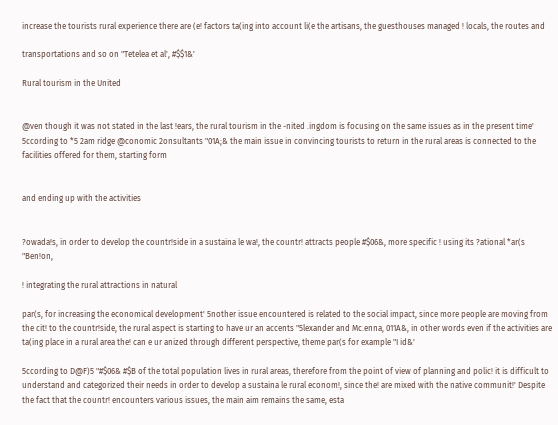increase the tourists rural experience there are (e! factors ta(ing into account li(e the artisans, the guesthouses managed ! locals, the routes and

transportations and so on "Tetelea et al', #$$1&'

Rural tourism in the United


@ven though it was not stated in the last !ears, the rural tourism in the -nited .ingdom is focusing on the same issues as in the present time' 5ccording to *5 2am ridge @conomic 2onsultants "01A;& the main issue in convincing tourists to return in the rural areas is connected to the facilities offered for them, starting form


and ending up with the activities


?owada!s, in order to develop the countr!side in a sustaina le wa!, the countr! attracts people #$06&, more specific ! using its ?ational *ar(s "Ben!on,

! integrating the rural attractions in natural

par(s, for increasing the economical development' 5nother issue encountered is related to the social impact, since more people are moving from the cit! to the countr!side, the rural aspect is starting to have ur an accents "5lexander and Mc.enna, 011A&, in other words even if the activities are ta(ing place in a rural area the! can e ur anized through different perspective, theme par(s for example "I id&'

5ccording to D@F)5 "#$06& #$B of the total population lives in rural areas, therefore from the point of view of planning and polic! it is difficult to understand and categorized their needs in order to develop a sustaina le rural econom!, since the! are mixed with the native communit!' Despite the fact that the countr! encounters various issues, the main aim remains the same, esta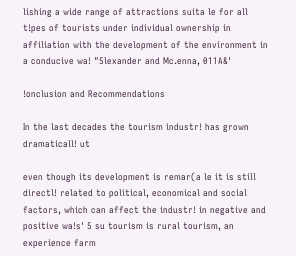lishing a wide range of attractions suita le for all t!pes of tourists under individual ownership in affiliation with the development of the environment in a conducive wa! "5lexander and Mc.enna, 011A&'

!onclusion and Recommendations

In the last decades the tourism industr! has grown dramaticall! ut

even though its development is remar(a le it is still directl! related to political, economical and social factors, which can affect the industr! in negative and positive wa!s' 5 su tourism is rural tourism, an experience farm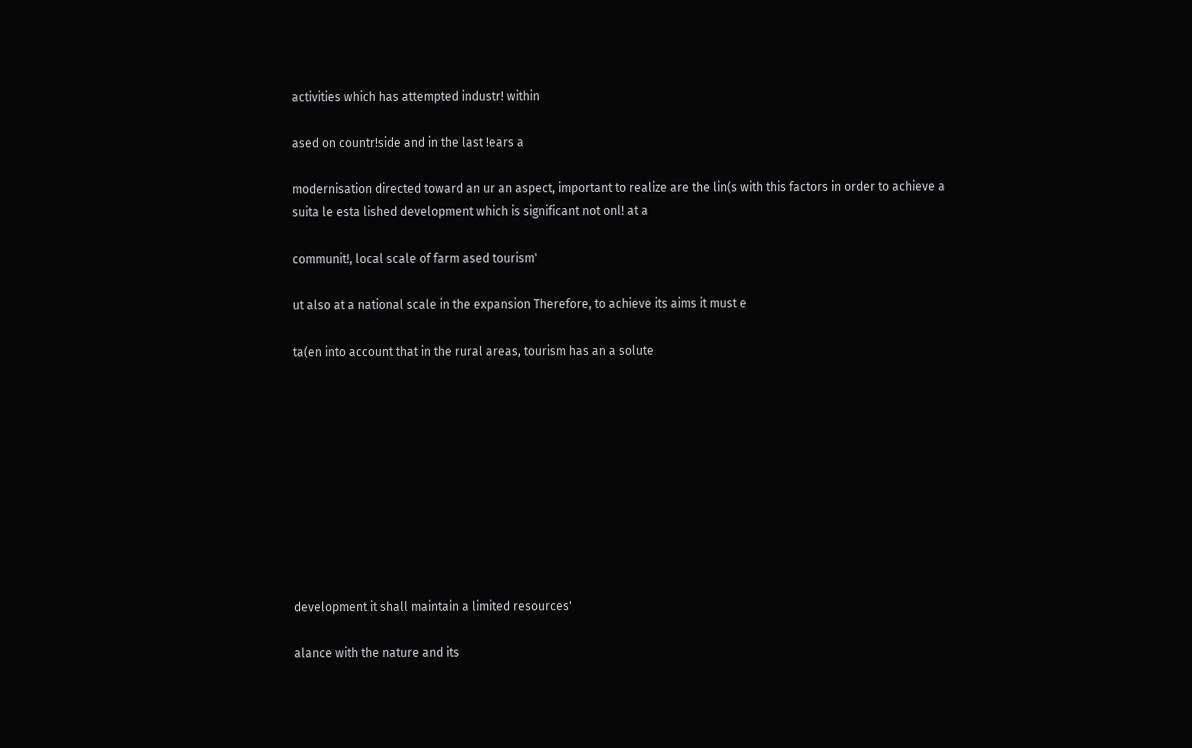activities which has attempted industr! within

ased on countr!side and in the last !ears a

modernisation directed toward an ur an aspect, important to realize are the lin(s with this factors in order to achieve a suita le esta lished development which is significant not onl! at a

communit!, local scale of farm ased tourism'

ut also at a national scale in the expansion Therefore, to achieve its aims it must e

ta(en into account that in the rural areas, tourism has an a solute










development it shall maintain a limited resources'

alance with the nature and its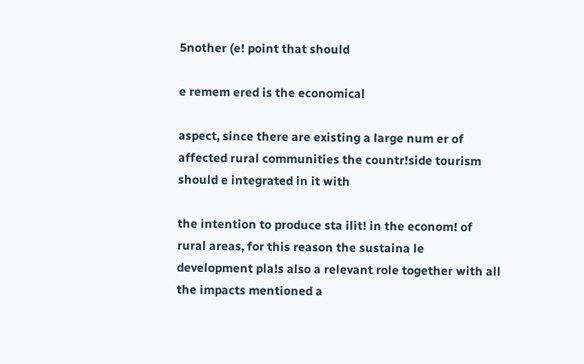5nother (e! point that should

e remem ered is the economical

aspect, since there are existing a large num er of affected rural communities the countr!side tourism should e integrated in it with

the intention to produce sta ilit! in the econom! of rural areas, for this reason the sustaina le development pla!s also a relevant role together with all the impacts mentioned a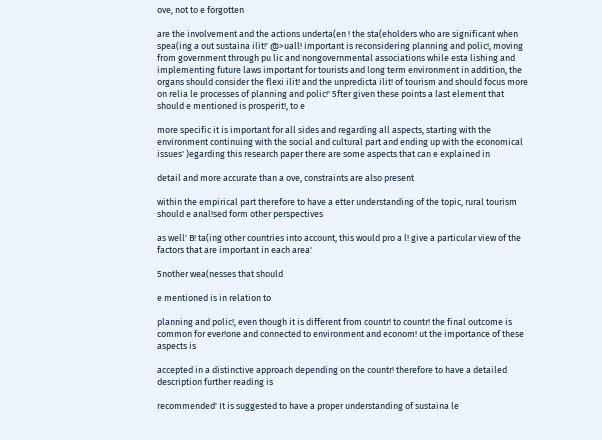ove, not to e forgotten

are the involvement and the actions underta(en ! the sta(eholders who are significant when spea(ing a out sustaina ilit!' @>uall! important is reconsidering planning and polic!, moving from government through pu lic and nongovernmental associations while esta lishing and implementing future laws important for tourists and long term environment in addition, the organs should consider the flexi ilit! and the unpredicta ilit! of tourism and should focus more on relia le processes of planning and polic!' 5fter given these points a last element that should e mentioned is prosperit!, to e

more specific it is important for all sides and regarding all aspects, starting with the environment continuing with the social and cultural part and ending up with the economical issues' )egarding this research paper there are some aspects that can e explained in

detail and more accurate than a ove, constraints are also present

within the empirical part therefore to have a etter understanding of the topic, rural tourism should e anal!sed form other perspectives

as well' B! ta(ing other countries into account, this would pro a l! give a particular view of the factors that are important in each area'

5nother wea(nesses that should

e mentioned is in relation to

planning and polic!, even though it is different from countr! to countr! the final outcome is common for ever!one and connected to environment and econom! ut the importance of these aspects is

accepted in a distinctive approach depending on the countr! therefore to have a detailed description further reading is

recommended' It is suggested to have a proper understanding of sustaina le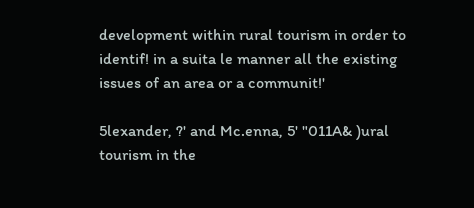development within rural tourism in order to identif! in a suita le manner all the existing issues of an area or a communit!'

5lexander, ?' and Mc.enna, 5' "011A& )ural tourism in the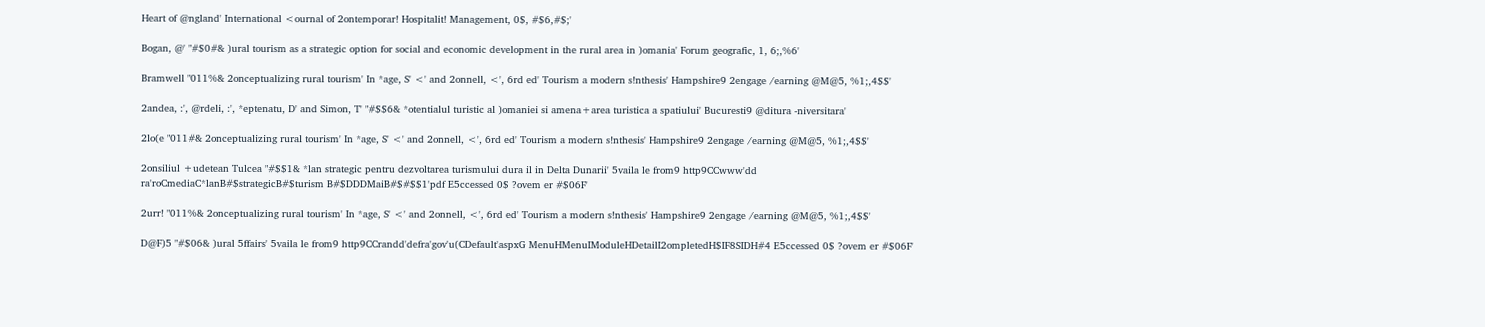Heart of @ngland' International <ournal of 2ontemporar! Hospitalit! Management, 0$, #$6,#$;'

Bogan, @' "#$0#& )ural tourism as a strategic option for social and economic development in the rural area in )omania' Forum geografic, 1, 6;,%6'

Bramwell "011%& 2onceptualizing rural tourism' In *age, S' <' and 2onnell, <', 6rd ed' Tourism a modern s!nthesis' Hampshire9 2engage /earning @M@5, %1;,4$$'

2andea, :', @rdeli, :', *eptenatu, D' and Simon, T' "#$$6& *otentialul turistic al )omaniei si amena+area turistica a spatiului' Bucuresti9 @ditura -niversitara'

2lo(e "011#& 2onceptualizing rural tourism' In *age, S' <' and 2onnell, <', 6rd ed' Tourism a modern s!nthesis' Hampshire9 2engage /earning @M@5, %1;,4$$'

2onsiliul +udetean Tulcea "#$$1& *lan strategic pentru dezvoltarea turismului dura il in Delta Dunarii' 5vaila le from9 http9CCwww'dd ra'roCmediaC*lanB#$strategicB#$turism B#$DDDMaiB#$#$$1'pdf E5ccessed 0$ ?ovem er #$06F'

2urr! "011%& 2onceptualizing rural tourism' In *age, S' <' and 2onnell, <', 6rd ed' Tourism a modern s!nthesis' Hampshire9 2engage /earning @M@5, %1;,4$$'

D@F)5 "#$06& )ural 5ffairs' 5vaila le from9 http9CCrandd'defra'gov'u(CDefault'aspxG MenuHMenuIModuleHDetailI2ompletedH$IF8SIDH#4 E5ccessed 0$ ?ovem er #$06F'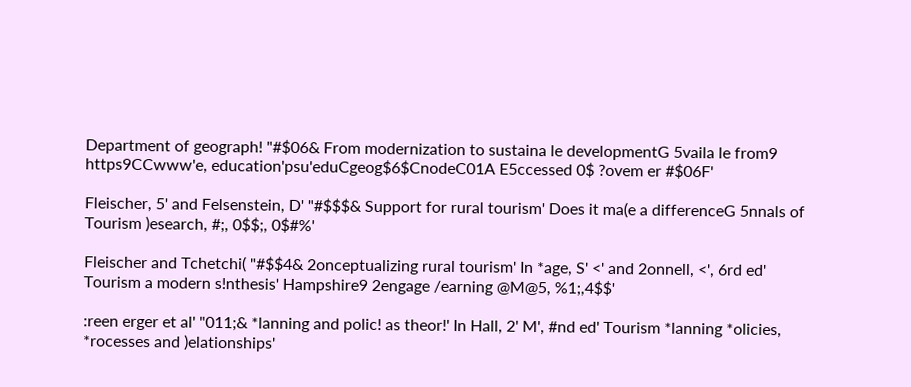Department of geograph! "#$06& From modernization to sustaina le developmentG 5vaila le from9 https9CCwww'e, education'psu'eduCgeog$6$CnodeC01A E5ccessed 0$ ?ovem er #$06F'

Fleischer, 5' and Felsenstein, D' "#$$$& Support for rural tourism' Does it ma(e a differenceG 5nnals of Tourism )esearch, #;, 0$$;, 0$#%'

Fleischer and Tchetchi( "#$$4& 2onceptualizing rural tourism' In *age, S' <' and 2onnell, <', 6rd ed' Tourism a modern s!nthesis' Hampshire9 2engage /earning @M@5, %1;,4$$'

:reen erger et al' "011;& *lanning and polic! as theor!' In Hall, 2' M', #nd ed' Tourism *lanning *olicies, *rocesses and )elationships'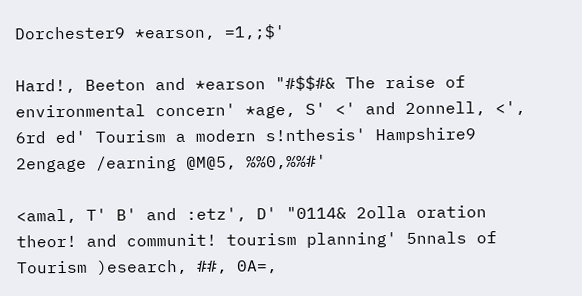Dorchester9 *earson, =1,;$'

Hard!, Beeton and *earson "#$$#& The raise of environmental concern' *age, S' <' and 2onnell, <', 6rd ed' Tourism a modern s!nthesis' Hampshire9 2engage /earning @M@5, %%0,%%#'

<amal, T' B' and :etz', D' "0114& 2olla oration theor! and communit! tourism planning' 5nnals of Tourism )esearch, ##, 0A=,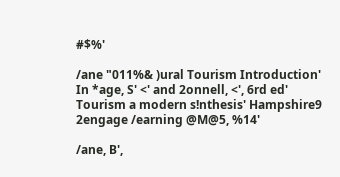#$%'

/ane "011%& )ural Tourism Introduction' In *age, S' <' and 2onnell, <', 6rd ed' Tourism a modern s!nthesis' Hampshire9 2engage /earning @M@5, %14'

/ane, B',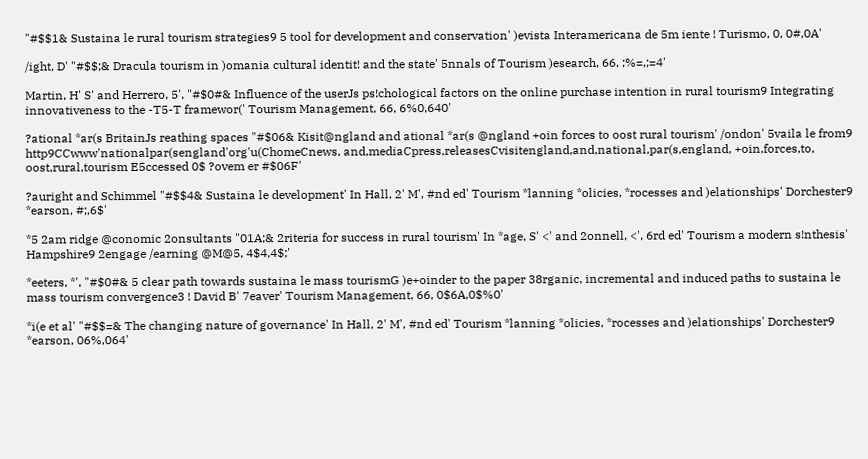"#$$1& Sustaina le rural tourism strategies9 5 tool for development and conservation' )evista Interamericana de 5m iente ! Turismo, 0, 0#,0A'

/ight, D' "#$$;& Dracula tourism in )omania cultural identit! and the state' 5nnals of Tourism )esearch, 66, ;%=,;=4'

Martin, H' S' and Herrero, 5', "#$0#& Influence of the userJs ps!chological factors on the online purchase intention in rural tourism9 Integrating innovativeness to the -T5-T framewor(' Tourism Management, 66, 6%0,640'

?ational *ar(s BritainJs reathing spaces "#$06& Kisit@ngland and ational *ar(s @ngland +oin forces to oost rural tourism' /ondon' 5vaila le from9 http9CCwww'nationalpar(sengland'org'u(ChomeCnews, and,mediaCpress,releasesCvisitengland,and,national,par(s,england, +oin,forces,to, oost,rural,tourism E5ccessed 0$ ?ovem er #$06F'

?auright and Schimmel "#$$4& Sustaina le development' In Hall, 2' M', #nd ed' Tourism *lanning *olicies, *rocesses and )elationships' Dorchester9 *earson, #;,6$'

*5 2am ridge @conomic 2onsultants "01A;& 2riteria for success in rural tourism' In *age, S' <' and 2onnell, <', 6rd ed' Tourism a modern s!nthesis' Hampshire9 2engage /earning @M@5, 4$4,4$;'

*eeters, *', "#$0#& 5 clear path towards sustaina le mass tourismG )e+oinder to the paper 38rganic, incremental and induced paths to sustaina le mass tourism convergence3 ! David B' 7eaver' Tourism Management, 66, 0$6A,0$%0'

*i(e et al' "#$$=& The changing nature of governance' In Hall, 2' M', #nd ed' Tourism *lanning *olicies, *rocesses and )elationships' Dorchester9 *earson, 06%,064'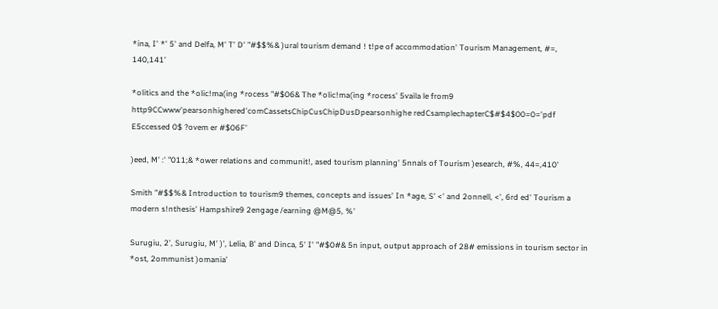*ina, I' *' 5' and Delfa, M' T' D' "#$$%& )ural tourism demand ! t!pe of accommodation' Tourism Management, #=, 140,141'

*olitics and the *olic!ma(ing *rocess "#$06& The *olic!ma(ing *rocess' 5vaila le from9 http9CCwww'pearsonhighered'comCassetsChipCusChipDusDpearsonhighe redCsamplechapterC$#$4$00=0='pdf E5ccessed 0$ ?ovem er #$06F'

)eed, M' :' "011;& *ower relations and communit!, ased tourism planning' 5nnals of Tourism )esearch, #%, 44=,410'

Smith "#$$%& Introduction to tourism9 themes, concepts and issues' In *age, S' <' and 2onnell, <', 6rd ed' Tourism a modern s!nthesis' Hampshire9 2engage /earning @M@5, %'

Surugiu, 2', Surugiu, M' )', Lelia, B' and Dinca, 5' I' "#$0#& 5n input, output approach of 28# emissions in tourism sector in *ost, 2ommunist )omania'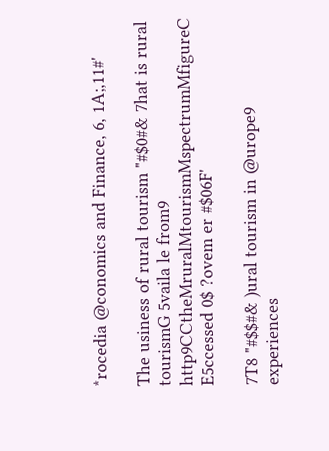*rocedia @conomics and Finance, 6, 1A;,11#'

The usiness of rural tourism "#$0#& 7hat is rural tourismG 5vaila le from9 http9CCtheMruralMtourismMspectrumMfigureC E5ccessed 0$ ?ovem er #$06F'

7T8 "#$$#& )ural tourism in @urope9 experiences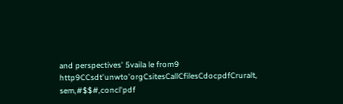and perspectives' 5vaila le from9 http9CCsdt'unwto'orgCsitesCallCfilesCdocpdfCruralt, sem,#$$#,concl'pdf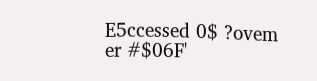E5ccessed 0$ ?ovem er #$06F'